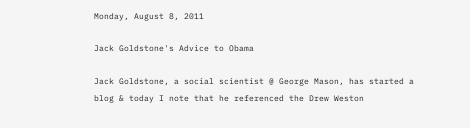Monday, August 8, 2011

Jack Goldstone's Advice to Obama

Jack Goldstone, a social scientist @ George Mason, has started a blog & today I note that he referenced the Drew Weston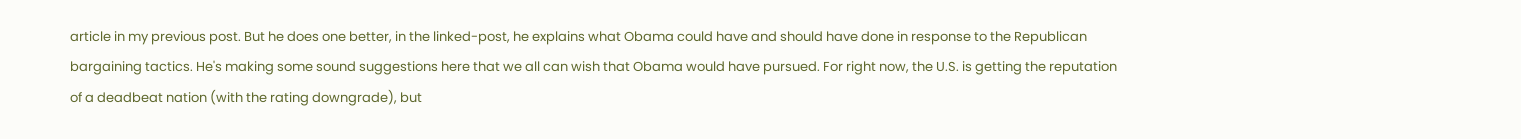article in my previous post. But he does one better, in the linked-post, he explains what Obama could have and should have done in response to the Republican bargaining tactics. He's making some sound suggestions here that we all can wish that Obama would have pursued. For right now, the U.S. is getting the reputation of a deadbeat nation (with the rating downgrade), but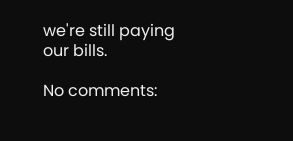we're still paying our bills.

No comments: